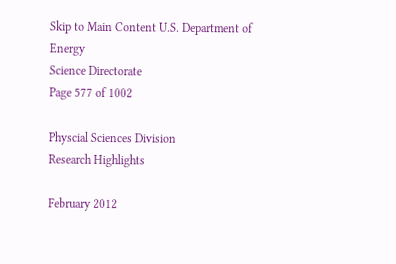Skip to Main Content U.S. Department of Energy
Science Directorate
Page 577 of 1002

Physcial Sciences Division
Research Highlights

February 2012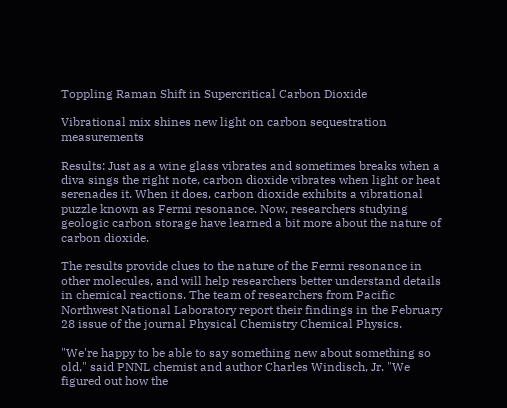Toppling Raman Shift in Supercritical Carbon Dioxide

Vibrational mix shines new light on carbon sequestration measurements

Results: Just as a wine glass vibrates and sometimes breaks when a diva sings the right note, carbon dioxide vibrates when light or heat serenades it. When it does, carbon dioxide exhibits a vibrational puzzle known as Fermi resonance. Now, researchers studying geologic carbon storage have learned a bit more about the nature of carbon dioxide.

The results provide clues to the nature of the Fermi resonance in other molecules, and will help researchers better understand details in chemical reactions. The team of researchers from Pacific Northwest National Laboratory report their findings in the February 28 issue of the journal Physical Chemistry Chemical Physics.

"We're happy to be able to say something new about something so old," said PNNL chemist and author Charles Windisch, Jr. "We figured out how the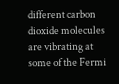different carbon dioxide molecules are vibrating at some of the Fermi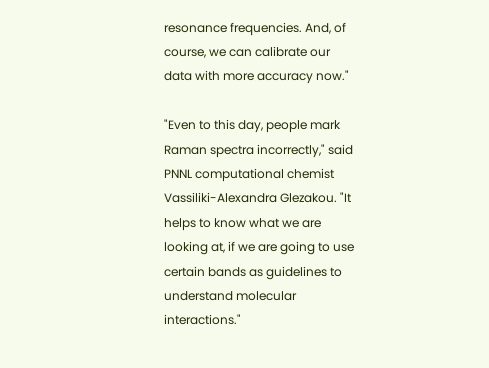resonance frequencies. And, of course, we can calibrate our data with more accuracy now."

"Even to this day, people mark Raman spectra incorrectly," said PNNL computational chemist Vassiliki-Alexandra Glezakou. "It helps to know what we are looking at, if we are going to use certain bands as guidelines to understand molecular interactions."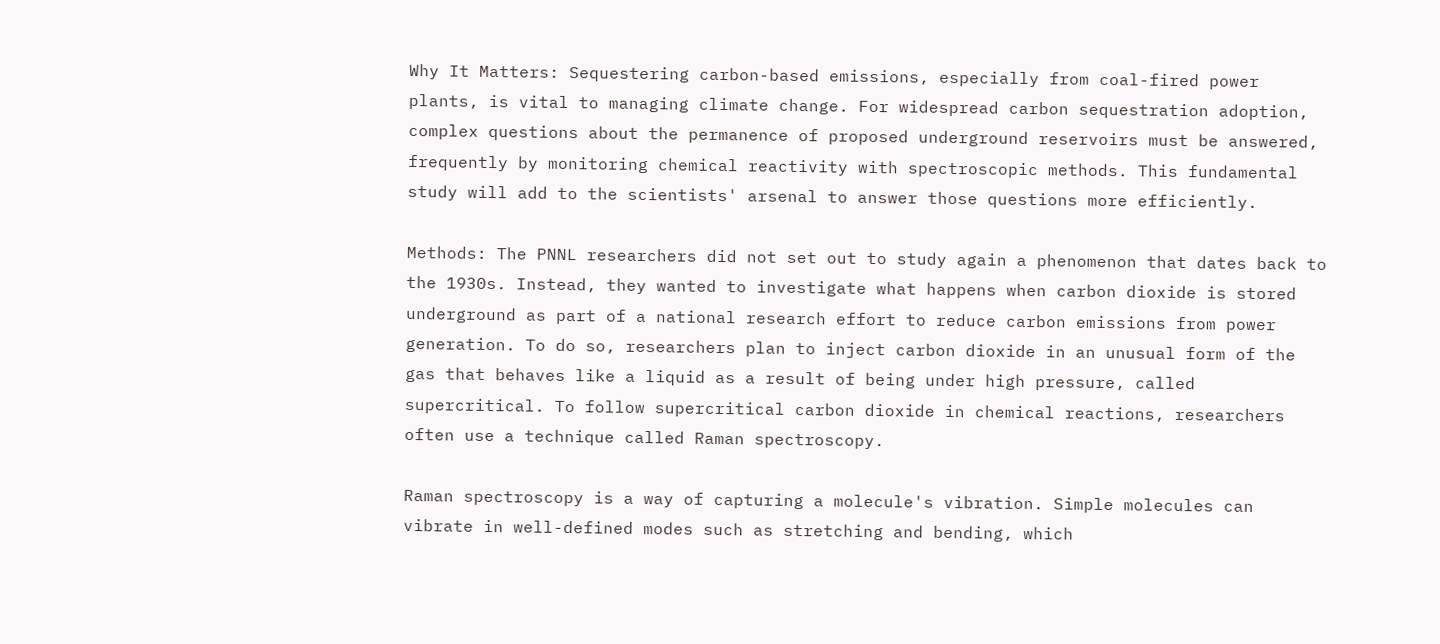Why It Matters: Sequestering carbon-based emissions, especially from coal-fired power plants, is vital to managing climate change. For widespread carbon sequestration adoption, complex questions about the permanence of proposed underground reservoirs must be answered, frequently by monitoring chemical reactivity with spectroscopic methods. This fundamental study will add to the scientists' arsenal to answer those questions more efficiently.

Methods: The PNNL researchers did not set out to study again a phenomenon that dates back to the 1930s. Instead, they wanted to investigate what happens when carbon dioxide is stored underground as part of a national research effort to reduce carbon emissions from power generation. To do so, researchers plan to inject carbon dioxide in an unusual form of the gas that behaves like a liquid as a result of being under high pressure, called supercritical. To follow supercritical carbon dioxide in chemical reactions, researchers often use a technique called Raman spectroscopy.

Raman spectroscopy is a way of capturing a molecule's vibration. Simple molecules can vibrate in well-defined modes such as stretching and bending, which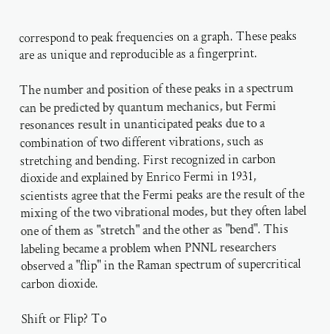correspond to peak frequencies on a graph. These peaks are as unique and reproducible as a fingerprint.

The number and position of these peaks in a spectrum can be predicted by quantum mechanics, but Fermi resonances result in unanticipated peaks due to a combination of two different vibrations, such as stretching and bending. First recognized in carbon dioxide and explained by Enrico Fermi in 1931, scientists agree that the Fermi peaks are the result of the mixing of the two vibrational modes, but they often label one of them as "stretch" and the other as "bend". This labeling became a problem when PNNL researchers observed a "flip" in the Raman spectrum of supercritical carbon dioxide.

Shift or Flip? To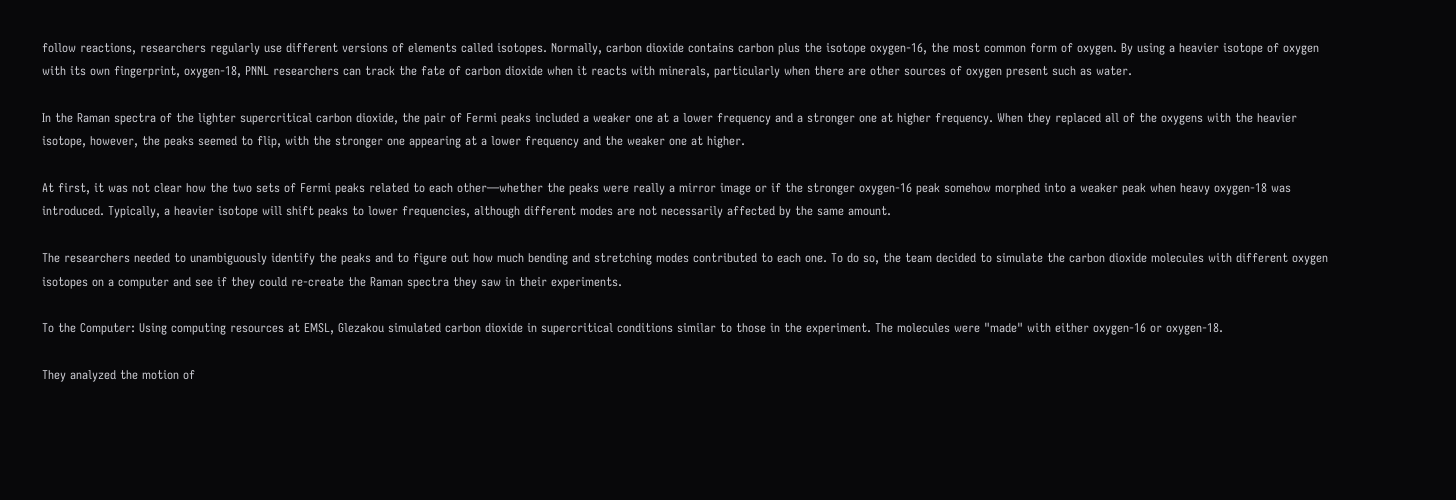follow reactions, researchers regularly use different versions of elements called isotopes. Normally, carbon dioxide contains carbon plus the isotope oxygen-16, the most common form of oxygen. By using a heavier isotope of oxygen with its own fingerprint, oxygen-18, PNNL researchers can track the fate of carbon dioxide when it reacts with minerals, particularly when there are other sources of oxygen present such as water.

In the Raman spectra of the lighter supercritical carbon dioxide, the pair of Fermi peaks included a weaker one at a lower frequency and a stronger one at higher frequency. When they replaced all of the oxygens with the heavier isotope, however, the peaks seemed to flip, with the stronger one appearing at a lower frequency and the weaker one at higher.

At first, it was not clear how the two sets of Fermi peaks related to each other—whether the peaks were really a mirror image or if the stronger oxygen-16 peak somehow morphed into a weaker peak when heavy oxygen-18 was introduced. Typically, a heavier isotope will shift peaks to lower frequencies, although different modes are not necessarily affected by the same amount.

The researchers needed to unambiguously identify the peaks and to figure out how much bending and stretching modes contributed to each one. To do so, the team decided to simulate the carbon dioxide molecules with different oxygen isotopes on a computer and see if they could re-create the Raman spectra they saw in their experiments.

To the Computer: Using computing resources at EMSL, Glezakou simulated carbon dioxide in supercritical conditions similar to those in the experiment. The molecules were "made" with either oxygen-16 or oxygen-18.

They analyzed the motion of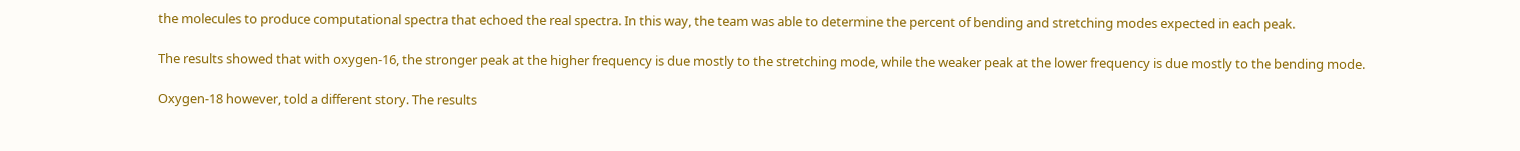the molecules to produce computational spectra that echoed the real spectra. In this way, the team was able to determine the percent of bending and stretching modes expected in each peak.

The results showed that with oxygen-16, the stronger peak at the higher frequency is due mostly to the stretching mode, while the weaker peak at the lower frequency is due mostly to the bending mode.

Oxygen-18 however, told a different story. The results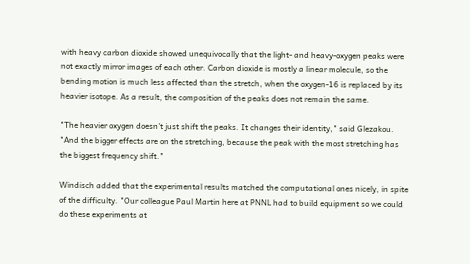with heavy carbon dioxide showed unequivocally that the light- and heavy-oxygen peaks were not exactly mirror images of each other. Carbon dioxide is mostly a linear molecule, so the bending motion is much less affected than the stretch, when the oxygen-16 is replaced by its heavier isotope. As a result, the composition of the peaks does not remain the same.

"The heavier oxygen doesn't just shift the peaks. It changes their identity," said Glezakou. "And the bigger effects are on the stretching, because the peak with the most stretching has the biggest frequency shift."

Windisch added that the experimental results matched the computational ones nicely, in spite of the difficulty. "Our colleague Paul Martin here at PNNL had to build equipment so we could do these experiments at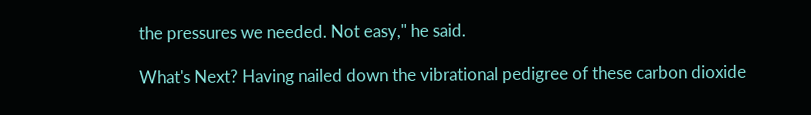the pressures we needed. Not easy," he said.

What's Next? Having nailed down the vibrational pedigree of these carbon dioxide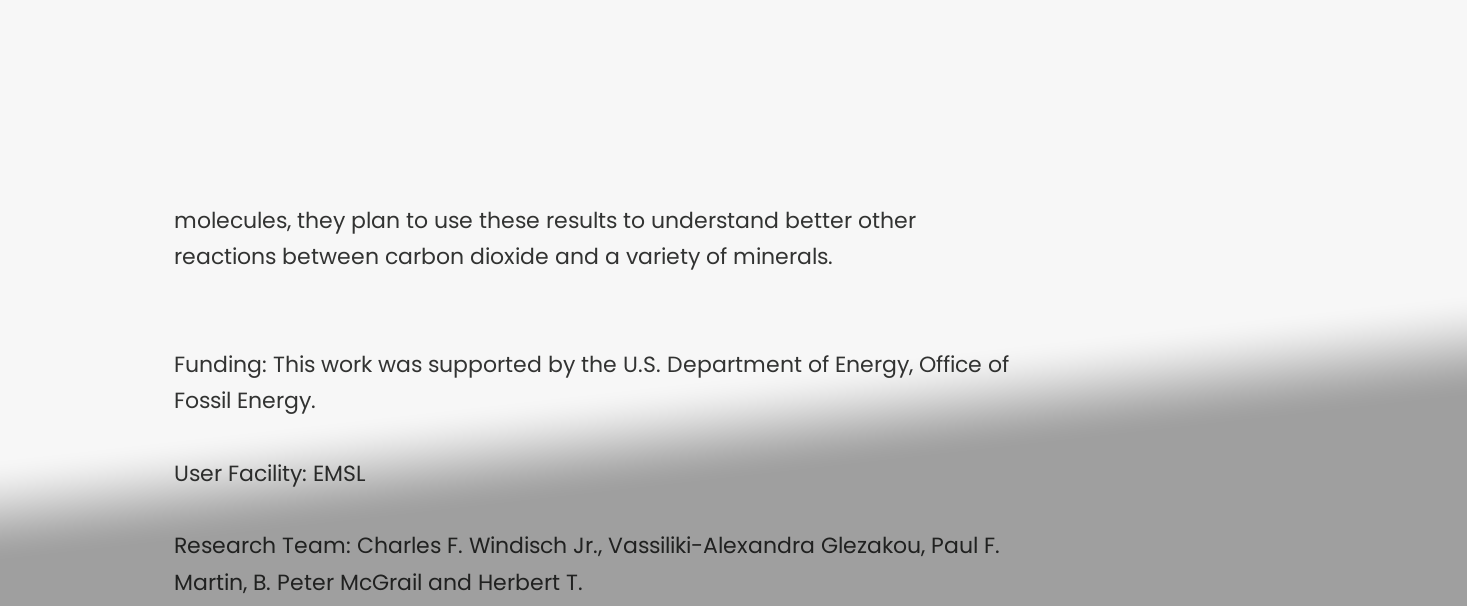molecules, they plan to use these results to understand better other reactions between carbon dioxide and a variety of minerals.


Funding: This work was supported by the U.S. Department of Energy, Office of Fossil Energy.

User Facility: EMSL

Research Team: Charles F. Windisch Jr., Vassiliki-Alexandra Glezakou, Paul F. Martin, B. Peter McGrail and Herbert T.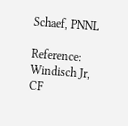Schaef, PNNL

Reference: Windisch Jr, CF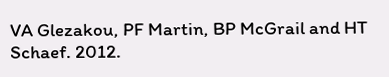VA Glezakou, PF Martin, BP McGrail and HT Schaef. 2012.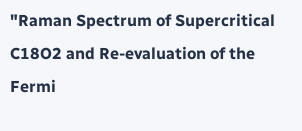"Raman Spectrum of Supercritical C18O2 and Re-evaluation of the Fermi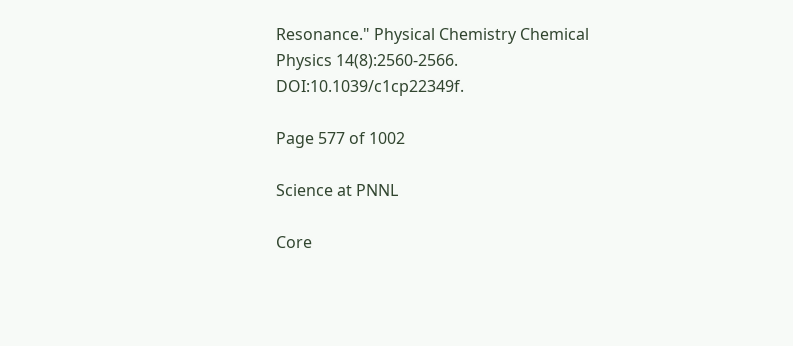Resonance." Physical Chemistry Chemical Physics 14(8):2560-2566.  DOI:10.1039/c1cp22349f.

Page 577 of 1002

Science at PNNL

Core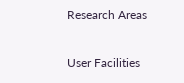Research Areas

User Facilities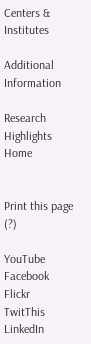Centers & Institutes

Additional Information

Research Highlights Home


Print this page (?)

YouTube Facebook Flickr TwitThis LinkedIn